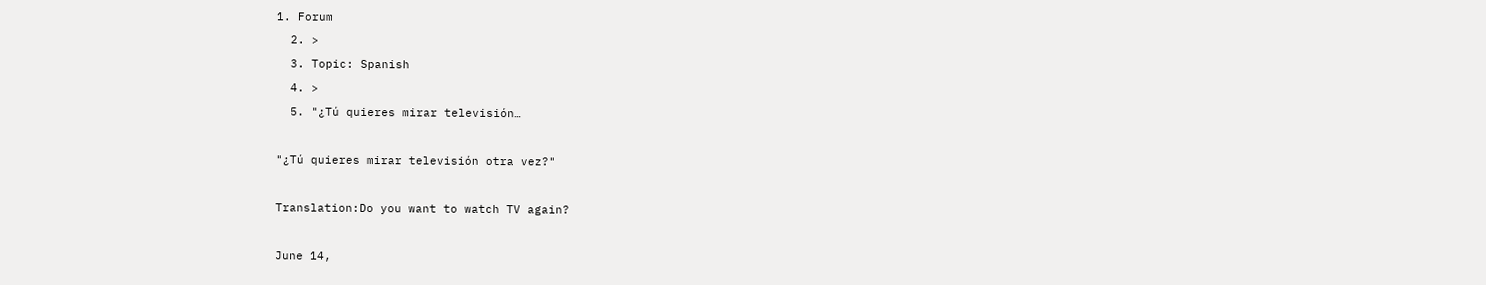1. Forum
  2. >
  3. Topic: Spanish
  4. >
  5. "¿Tú quieres mirar televisión…

"¿Tú quieres mirar televisión otra vez?"

Translation:Do you want to watch TV again?

June 14,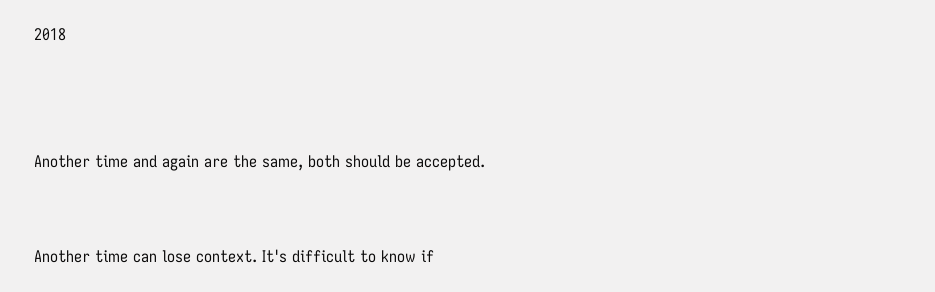2018



Another time and again are the same, both should be accepted.


Another time can lose context. It's difficult to know if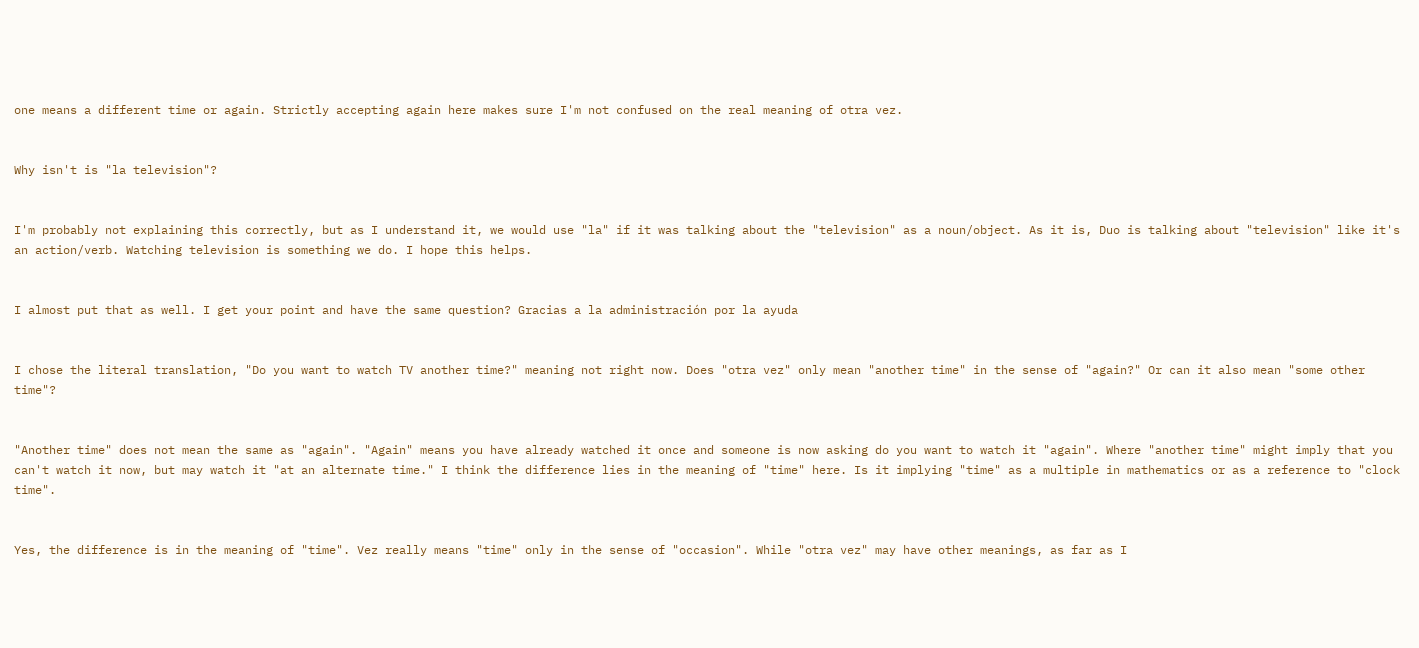one means a different time or again. Strictly accepting again here makes sure I'm not confused on the real meaning of otra vez.


Why isn't is "la television"?


I'm probably not explaining this correctly, but as I understand it, we would use "la" if it was talking about the "television" as a noun/object. As it is, Duo is talking about "television" like it's an action/verb. Watching television is something we do. I hope this helps.


I almost put that as well. I get your point and have the same question? Gracias a la administración por la ayuda


I chose the literal translation, "Do you want to watch TV another time?" meaning not right now. Does "otra vez" only mean "another time" in the sense of "again?" Or can it also mean "some other time"?


"Another time" does not mean the same as "again". "Again" means you have already watched it once and someone is now asking do you want to watch it "again". Where "another time" might imply that you can't watch it now, but may watch it "at an alternate time." I think the difference lies in the meaning of "time" here. Is it implying "time" as a multiple in mathematics or as a reference to "clock time".


Yes, the difference is in the meaning of "time". Vez really means "time" only in the sense of "occasion". While "otra vez" may have other meanings, as far as I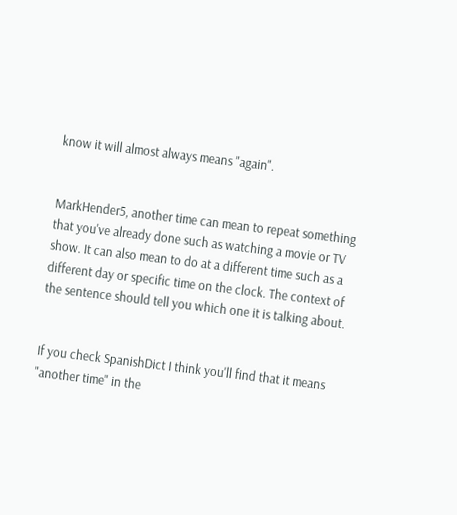know it will almost always means "again".


MarkHender5, another time can mean to repeat something that you've already done such as watching a movie or TV show. It can also mean to do at a different time such as a different day or specific time on the clock. The context of the sentence should tell you which one it is talking about.


If you check SpanishDict I think you'll find that it means "another time" in the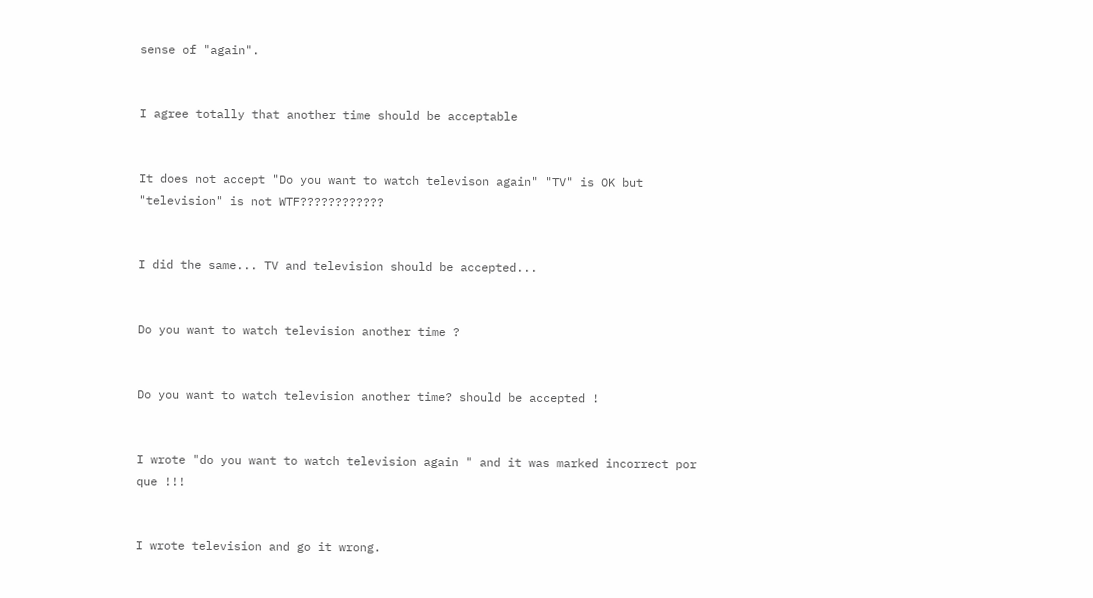sense of "again".


I agree totally that another time should be acceptable


It does not accept "Do you want to watch televison again" "TV" is OK but "television" is not WTF????????????


I did the same... TV and television should be accepted...


Do you want to watch television another time ?


Do you want to watch television another time? should be accepted !


I wrote "do you want to watch television again " and it was marked incorrect por que !!!


I wrote television and go it wrong.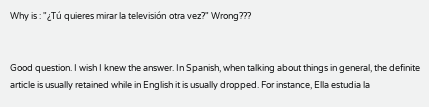Why is : "¿Tú quieres mirar la televisión otra vez?" Wrong???


Good question. I wish I knew the answer. In Spanish, when talking about things in general, the definite article is usually retained while in English it is usually dropped. For instance, Ella estudia la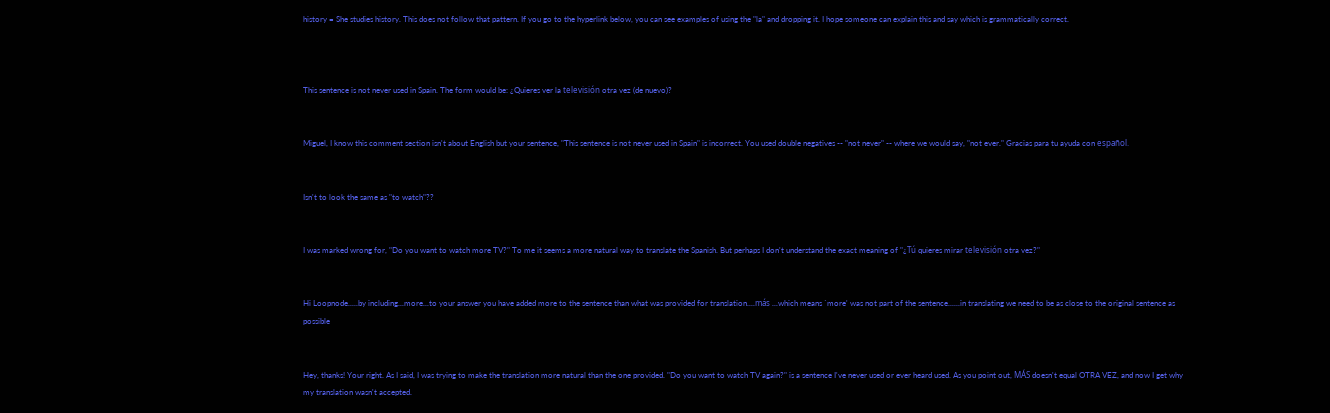history = She studies history. This does not follow that pattern. If you go to the hyperlink below, you can see examples of using the "la" and dropping it. I hope someone can explain this and say which is grammatically correct.



This sentence is not never used in Spain. The form would be: ¿Quieres ver la televisión otra vez (de nuevo)?


Miguel, I know this comment section isn't about English but your sentence, "This sentence is not never used in Spain" is incorrect. You used double negatives -- "not never" -- where we would say, "not ever." Gracias para tu ayuda con español.


Isn't to look the same as "to watch"??


I was marked wrong for, "Do you want to watch more TV?" To me it seems a more natural way to translate the Spanish. But perhaps I don't understand the exact meaning of "¿Tú quieres mirar televisión otra vez?"


Hi Loopnode.....by including...more...to your answer you have added more to the sentence than what was provided for translation....más ...which means `more' was not part of the sentence......in translating we need to be as close to the original sentence as possible


Hey, thanks! Your right. As I said, I was trying to make the translation more natural than the one provided. "Do you want to watch TV again?" is a sentence I've never used or ever heard used. As you point out, MÁS doesn't equal OTRA VEZ, and now I get why my translation wasn't accepted.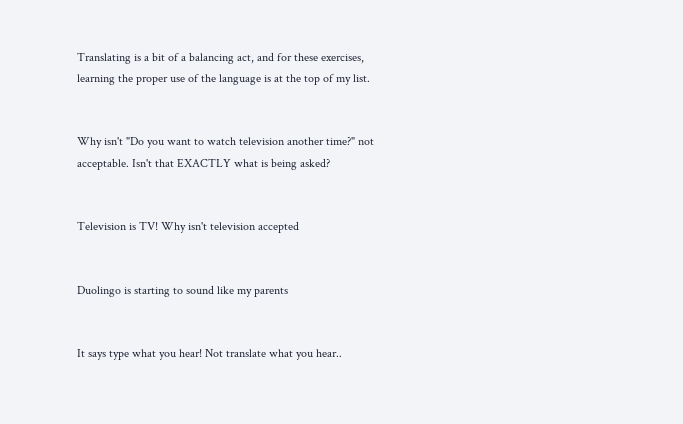Translating is a bit of a balancing act, and for these exercises, learning the proper use of the language is at the top of my list.


Why isn't "Do you want to watch television another time?" not acceptable. Isn't that EXACTLY what is being asked?


Television is TV! Why isn't television accepted


Duolingo is starting to sound like my parents


It says type what you hear! Not translate what you hear..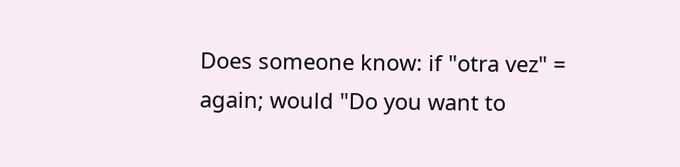Does someone know: if "otra vez" = again; would "Do you want to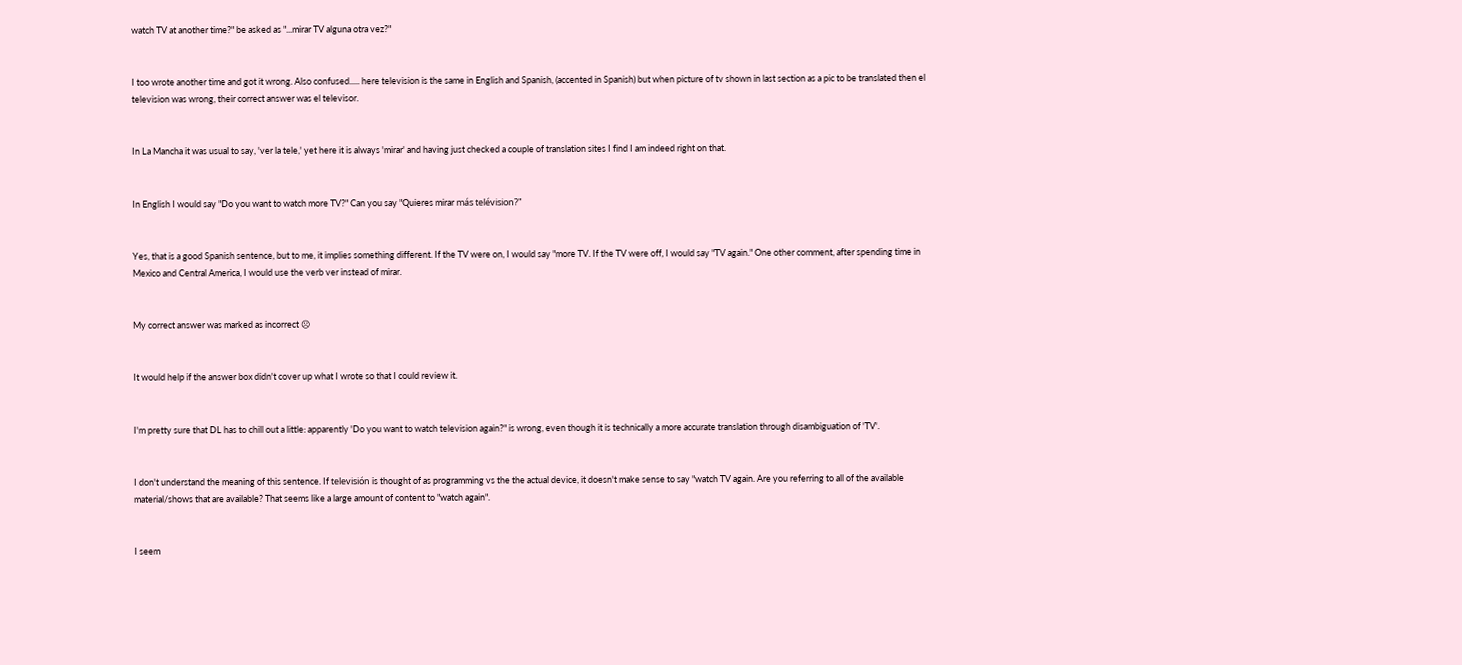watch TV at another time?" be asked as "...mirar TV alguna otra vez?"


I too wrote another time and got it wrong. Also confused..... here television is the same in English and Spanish, (accented in Spanish) but when picture of tv shown in last section as a pic to be translated then el television was wrong, their correct answer was el televisor.


In La Mancha it was usual to say, 'ver la tele,' yet here it is always 'mirar' and having just checked a couple of translation sites I find I am indeed right on that.


In English I would say "Do you want to watch more TV?" Can you say "Quieres mirar más telévision?"


Yes, that is a good Spanish sentence, but to me, it implies something different. If the TV were on, I would say "more TV. If the TV were off, I would say "TV again." One other comment, after spending time in Mexico and Central America, I would use the verb ver instead of mirar.


My correct answer was marked as incorrect ☹


It would help if the answer box didn't cover up what I wrote so that I could review it.


I'm pretty sure that DL has to chill out a little: apparently 'Do you want to watch television again?" is wrong, even though it is technically a more accurate translation through disambiguation of 'TV'.


I don't understand the meaning of this sentence. If televisión is thought of as programming vs the the actual device, it doesn't make sense to say "watch TV again. Are you referring to all of the available material/shows that are available? That seems like a large amount of content to "watch again".


I seem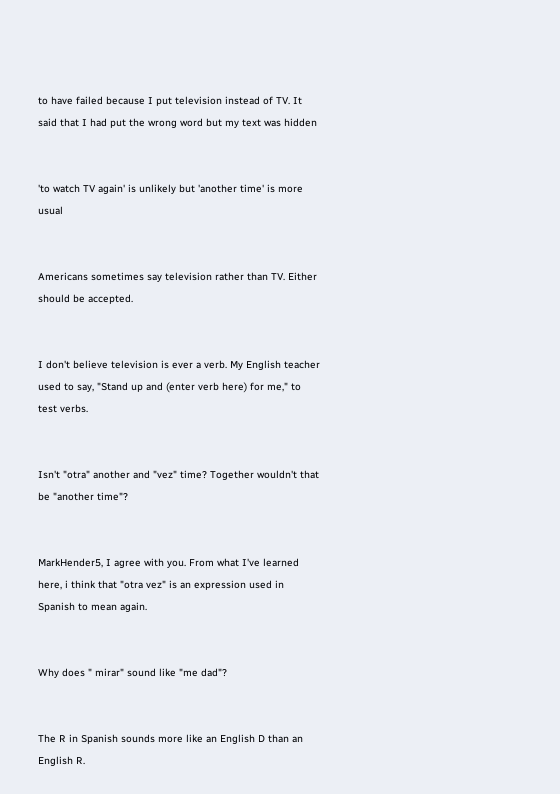to have failed because I put television instead of TV. It said that I had put the wrong word but my text was hidden


'to watch TV again' is unlikely but 'another time' is more usual


Americans sometimes say television rather than TV. Either should be accepted.


I don't believe television is ever a verb. My English teacher used to say, "Stand up and (enter verb here) for me," to test verbs.


Isn't "otra" another and "vez" time? Together wouldn't that be "another time"?


MarkHender5, I agree with you. From what I've learned here, i think that "otra vez" is an expression used in Spanish to mean again.


Why does " mirar" sound like "me dad"?


The R in Spanish sounds more like an English D than an English R.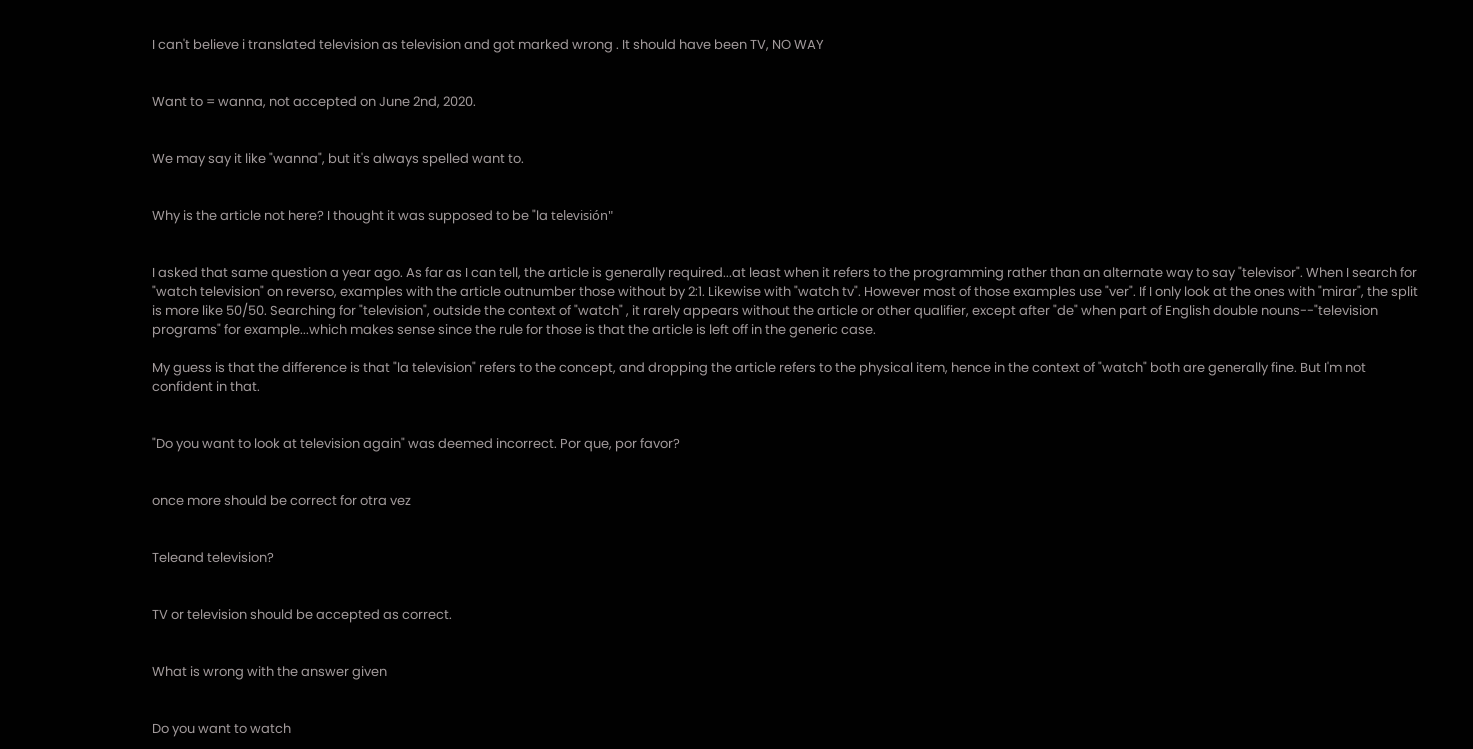I can't believe i translated television as television and got marked wrong . It should have been TV, NO WAY


Want to = wanna, not accepted on June 2nd, 2020.


We may say it like "wanna", but it's always spelled want to.


Why is the article not here? I thought it was supposed to be "la televisión"


I asked that same question a year ago. As far as I can tell, the article is generally required...at least when it refers to the programming rather than an alternate way to say "televisor". When I search for "watch television" on reverso, examples with the article outnumber those without by 2:1. Likewise with "watch tv". However most of those examples use "ver". If I only look at the ones with "mirar", the split is more like 50/50. Searching for "television", outside the context of "watch" , it rarely appears without the article or other qualifier, except after "de" when part of English double nouns--"television programs" for example...which makes sense since the rule for those is that the article is left off in the generic case.

My guess is that the difference is that "la television" refers to the concept, and dropping the article refers to the physical item, hence in the context of "watch" both are generally fine. But I'm not confident in that.


"Do you want to look at television again" was deemed incorrect. Por que, por favor?


once more should be correct for otra vez


Teleand television?


TV or television should be accepted as correct.


What is wrong with the answer given


Do you want to watch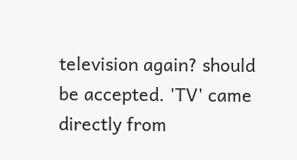television again? should be accepted. 'TV' came directly from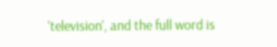'television', and the full word is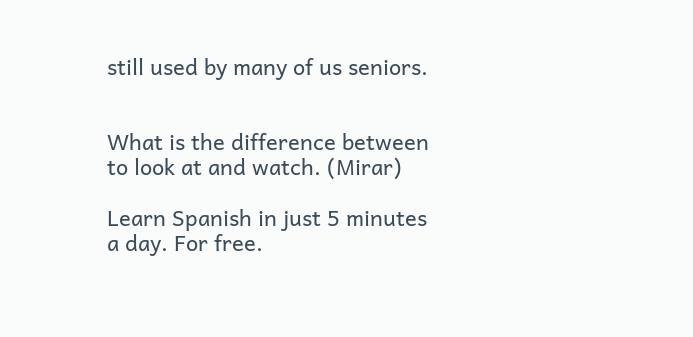still used by many of us seniors.


What is the difference between to look at and watch. (Mirar)

Learn Spanish in just 5 minutes a day. For free.